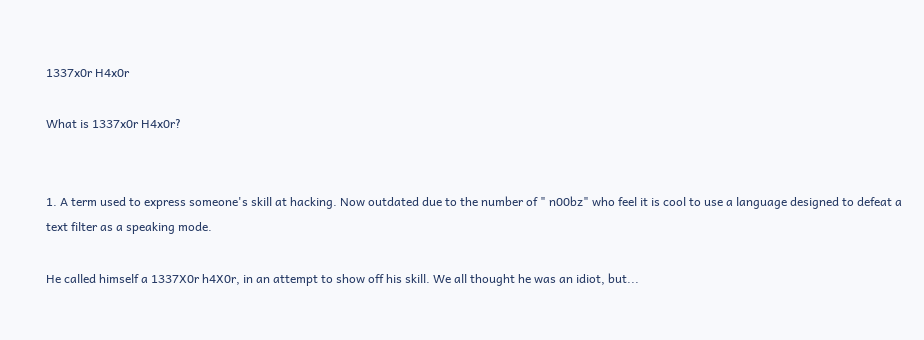1337x0r H4x0r

What is 1337x0r H4x0r?


1. A term used to express someone's skill at hacking. Now outdated due to the number of " n00bz" who feel it is cool to use a language designed to defeat a text filter as a speaking mode.

He called himself a 1337X0r h4X0r, in an attempt to show off his skill. We all thought he was an idiot, but...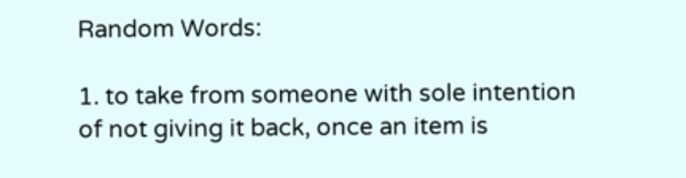Random Words:

1. to take from someone with sole intention of not giving it back, once an item is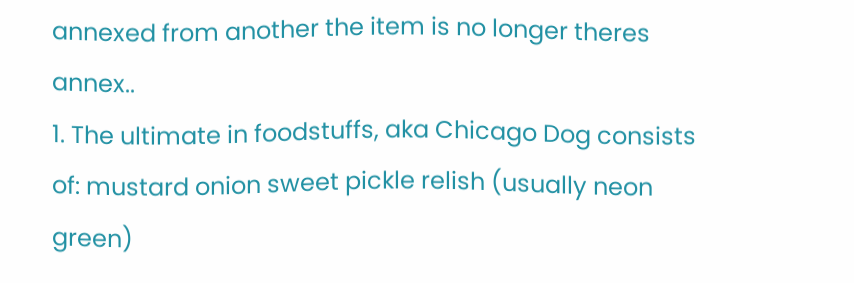annexed from another the item is no longer theres annex..
1. The ultimate in foodstuffs, aka Chicago Dog consists of: mustard onion sweet pickle relish (usually neon green)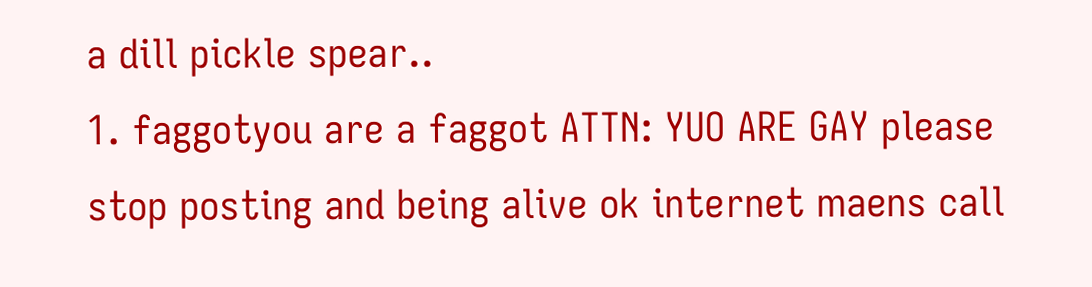a dill pickle spear..
1. faggotyou are a faggot ATTN: YUO ARE GAY please stop posting and being alive ok internet maens call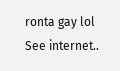ronta gay lol See internet..